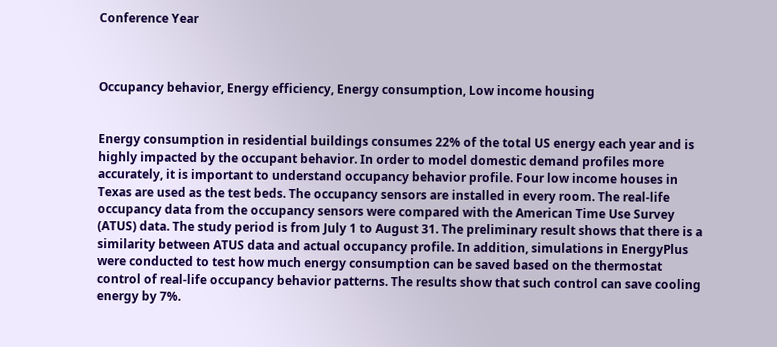Conference Year



Occupancy behavior, Energy efficiency, Energy consumption, Low income housing


Energy consumption in residential buildings consumes 22% of the total US energy each year and is highly impacted by the occupant behavior. In order to model domestic demand profiles more accurately, it is important to understand occupancy behavior profile. Four low income houses in Texas are used as the test beds. The occupancy sensors are installed in every room. The real-life occupancy data from the occupancy sensors were compared with the American Time Use Survey (ATUS) data. The study period is from July 1 to August 31. The preliminary result shows that there is a similarity between ATUS data and actual occupancy profile. In addition, simulations in EnergyPlus were conducted to test how much energy consumption can be saved based on the thermostat control of real-life occupancy behavior patterns. The results show that such control can save cooling energy by 7%.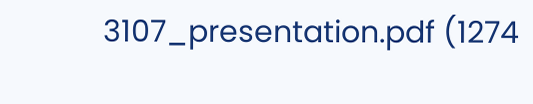3107_presentation.pdf (1274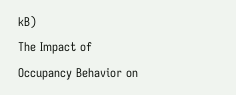kB)
The Impact of Occupancy Behavior on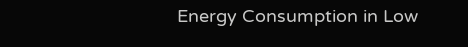Energy Consumption in Low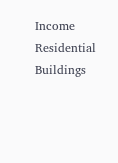Income Residential Buildings